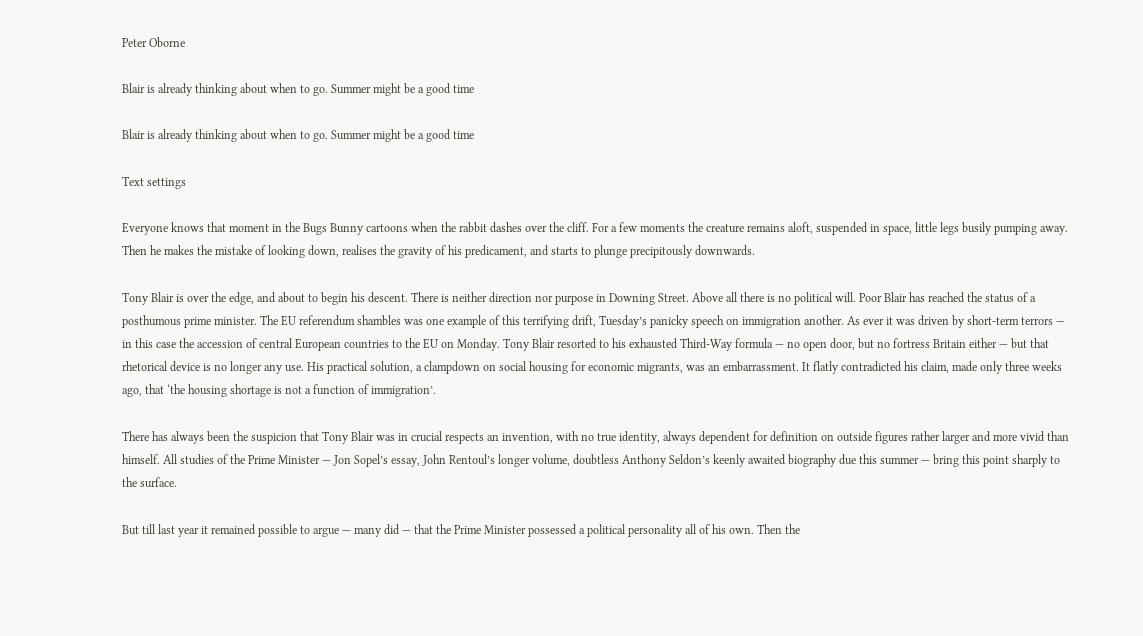Peter Oborne

Blair is already thinking about when to go. Summer might be a good time

Blair is already thinking about when to go. Summer might be a good time

Text settings

Everyone knows that moment in the Bugs Bunny cartoons when the rabbit dashes over the cliff. For a few moments the creature remains aloft, suspended in space, little legs busily pumping away. Then he makes the mistake of looking down, realises the gravity of his predicament, and starts to plunge precipitously downwards.

Tony Blair is over the edge, and about to begin his descent. There is neither direction nor purpose in Downing Street. Above all there is no political will. Poor Blair has reached the status of a posthumous prime minister. The EU referendum shambles was one example of this terrifying drift, Tuesday’s panicky speech on immigration another. As ever it was driven by short-term terrors — in this case the accession of central European countries to the EU on Monday. Tony Blair resorted to his exhausted Third-Way formula — no open door, but no fortress Britain either — but that rhetorical device is no longer any use. His practical solution, a clampdown on social housing for economic migrants, was an embarrassment. It flatly contradicted his claim, made only three weeks ago, that ‘the housing shortage is not a function of immigration’.

There has always been the suspicion that Tony Blair was in crucial respects an invention, with no true identity, always dependent for definition on outside figures rather larger and more vivid than himself. All studies of the Prime Minister — Jon Sopel’s essay, John Rentoul’s longer volume, doubtless Anthony Seldon’s keenly awaited biography due this summer — bring this point sharply to the surface.

But till last year it remained possible to argue — many did — that the Prime Minister possessed a political personality all of his own. Then the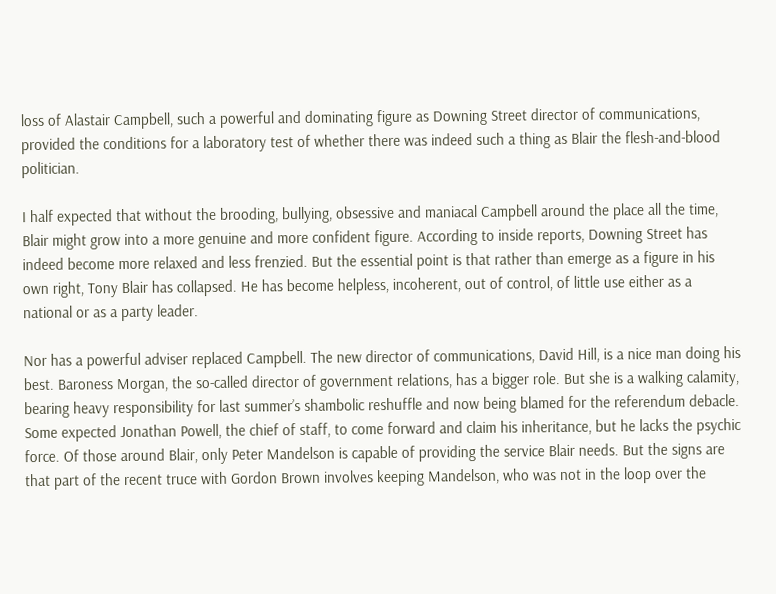loss of Alastair Campbell, such a powerful and dominating figure as Downing Street director of communications, provided the conditions for a laboratory test of whether there was indeed such a thing as Blair the flesh-and-blood politician.

I half expected that without the brooding, bullying, obsessive and maniacal Campbell around the place all the time, Blair might grow into a more genuine and more confident figure. According to inside reports, Downing Street has indeed become more relaxed and less frenzied. But the essential point is that rather than emerge as a figure in his own right, Tony Blair has collapsed. He has become helpless, incoherent, out of control, of little use either as a national or as a party leader.

Nor has a powerful adviser replaced Campbell. The new director of communications, David Hill, is a nice man doing his best. Baroness Morgan, the so-called director of government relations, has a bigger role. But she is a walking calamity, bearing heavy responsibility for last summer’s shambolic reshuffle and now being blamed for the referendum debacle. Some expected Jonathan Powell, the chief of staff, to come forward and claim his inheritance, but he lacks the psychic force. Of those around Blair, only Peter Mandelson is capable of providing the service Blair needs. But the signs are that part of the recent truce with Gordon Brown involves keeping Mandelson, who was not in the loop over the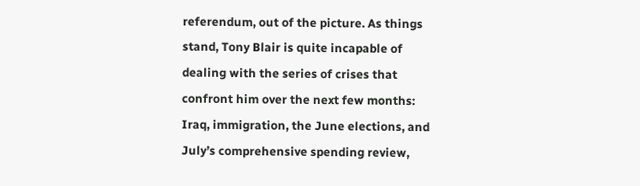referendum, out of the picture. As things stand, Tony Blair is quite incapable of dealing with the series of crises that confront him over the next few months: Iraq, immigration, the June elections, and July’s comprehensive spending review,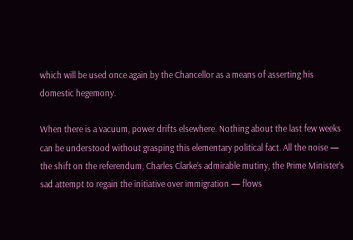which will be used once again by the Chancellor as a means of asserting his domestic hegemony.

When there is a vacuum, power drifts elsewhere. Nothing about the last few weeks can be understood without grasping this elementary political fact. All the noise — the shift on the referendum, Charles Clarke’s admirable mutiny, the Prime Minister’s sad attempt to regain the initiative over immigration — flows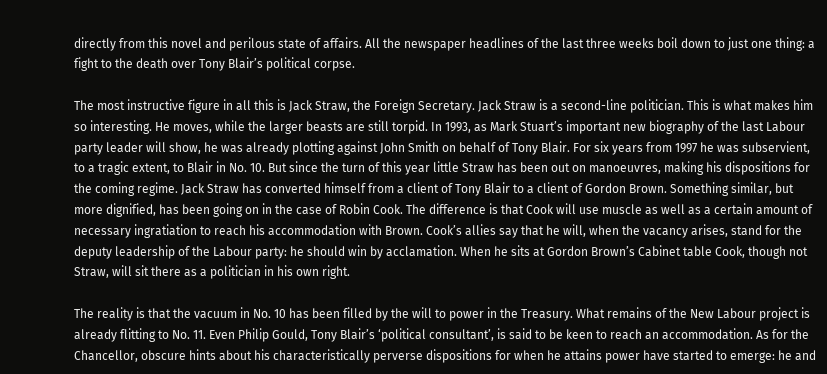directly from this novel and perilous state of affairs. All the newspaper headlines of the last three weeks boil down to just one thing: a fight to the death over Tony Blair’s political corpse.

The most instructive figure in all this is Jack Straw, the Foreign Secretary. Jack Straw is a second-line politician. This is what makes him so interesting. He moves, while the larger beasts are still torpid. In 1993, as Mark Stuart’s important new biography of the last Labour party leader will show, he was already plotting against John Smith on behalf of Tony Blair. For six years from 1997 he was subservient, to a tragic extent, to Blair in No. 10. But since the turn of this year little Straw has been out on manoeuvres, making his dispositions for the coming regime. Jack Straw has converted himself from a client of Tony Blair to a client of Gordon Brown. Something similar, but more dignified, has been going on in the case of Robin Cook. The difference is that Cook will use muscle as well as a certain amount of necessary ingratiation to reach his accommodation with Brown. Cook’s allies say that he will, when the vacancy arises, stand for the deputy leadership of the Labour party: he should win by acclamation. When he sits at Gordon Brown’s Cabinet table Cook, though not Straw, will sit there as a politician in his own right.

The reality is that the vacuum in No. 10 has been filled by the will to power in the Treasury. What remains of the New Labour project is already flitting to No. 11. Even Philip Gould, Tony Blair’s ‘political consultant’, is said to be keen to reach an accommodation. As for the Chancellor, obscure hints about his characteristically perverse dispositions for when he attains power have started to emerge: he and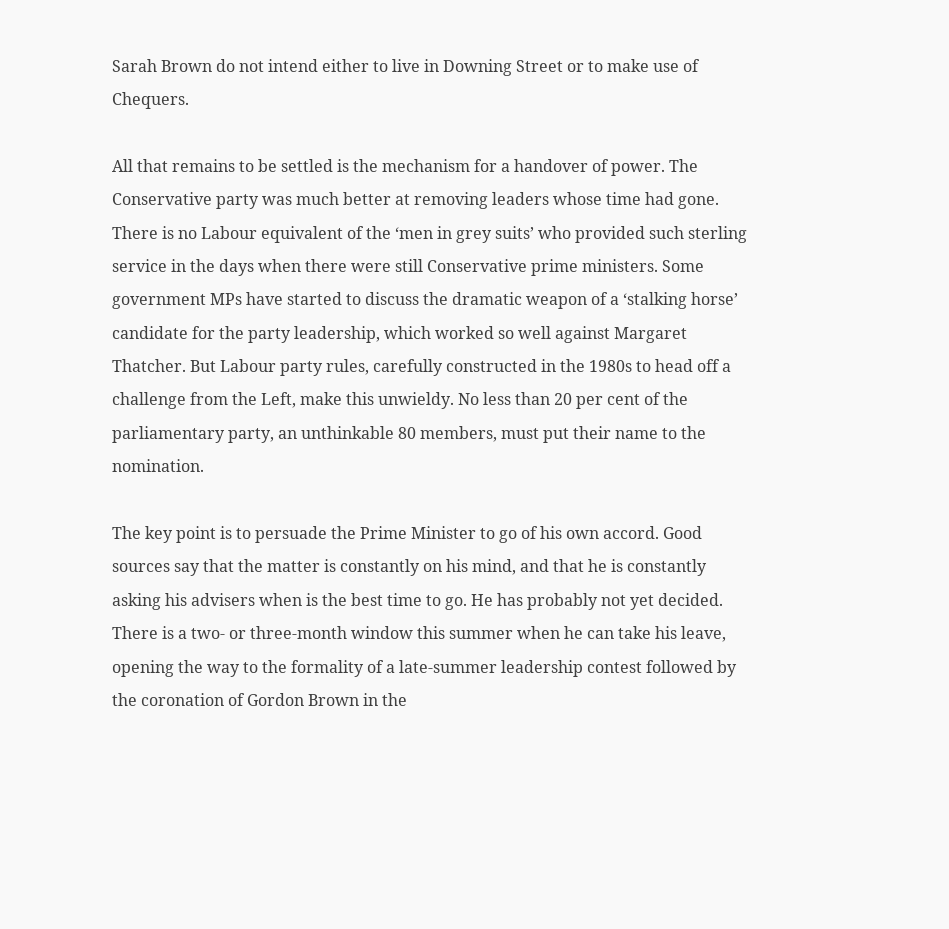Sarah Brown do not intend either to live in Downing Street or to make use of Chequers.

All that remains to be settled is the mechanism for a handover of power. The Conservative party was much better at removing leaders whose time had gone. There is no Labour equivalent of the ‘men in grey suits’ who provided such sterling service in the days when there were still Conservative prime ministers. Some government MPs have started to discuss the dramatic weapon of a ‘stalking horse’ candidate for the party leadership, which worked so well against Margaret Thatcher. But Labour party rules, carefully constructed in the 1980s to head off a challenge from the Left, make this unwieldy. No less than 20 per cent of the parliamentary party, an unthinkable 80 members, must put their name to the nomination.

The key point is to persuade the Prime Minister to go of his own accord. Good sources say that the matter is constantly on his mind, and that he is constantly asking his advisers when is the best time to go. He has probably not yet decided. There is a two- or three-month window this summer when he can take his leave, opening the way to the formality of a late-summer leadership contest followed by the coronation of Gordon Brown in the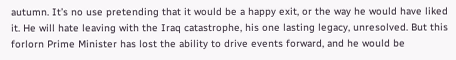autumn. It’s no use pretending that it would be a happy exit, or the way he would have liked it. He will hate leaving with the Iraq catastrophe, his one lasting legacy, unresolved. But this forlorn Prime Minister has lost the ability to drive events forward, and he would be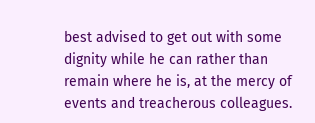best advised to get out with some dignity while he can rather than remain where he is, at the mercy of events and treacherous colleagues.